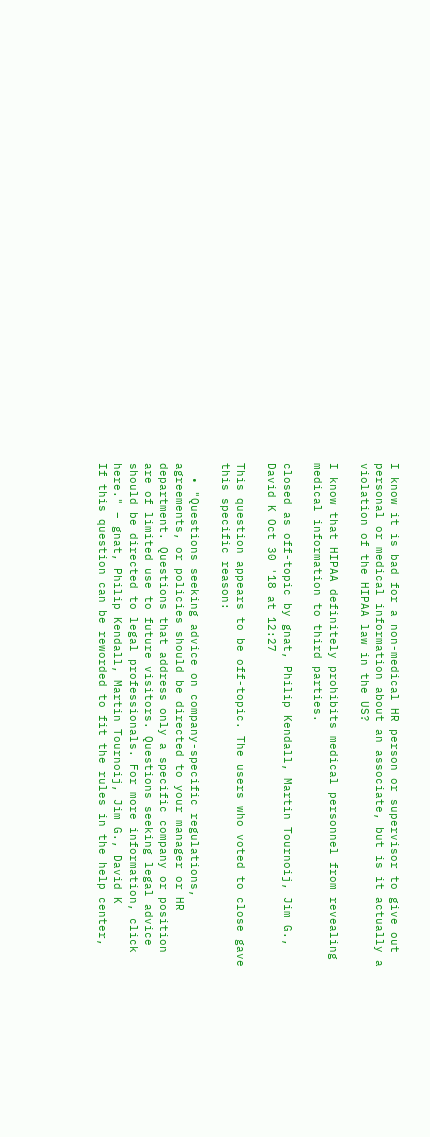I know it is bad for a non-medical HR person or supervisor to give out personal or medical information about an associate, but is it actually a violation of the HIPAA law in the US?

I know that HIPAA definitely prohibits medical personnel from revealing medical information to third parties.

closed as off-topic by gnat, Philip Kendall, Martin Tournoij, Jim G., David K Oct 30 '18 at 12:27

This question appears to be off-topic. The users who voted to close gave this specific reason:

  • "Questions seeking advice on company-specific regulations, agreements, or policies should be directed to your manager or HR department. Questions that address only a specific company or position are of limited use to future visitors. Questions seeking legal advice should be directed to legal professionals. For more information, click here." – gnat, Philip Kendall, Martin Tournoij, Jim G., David K
If this question can be reworded to fit the rules in the help center,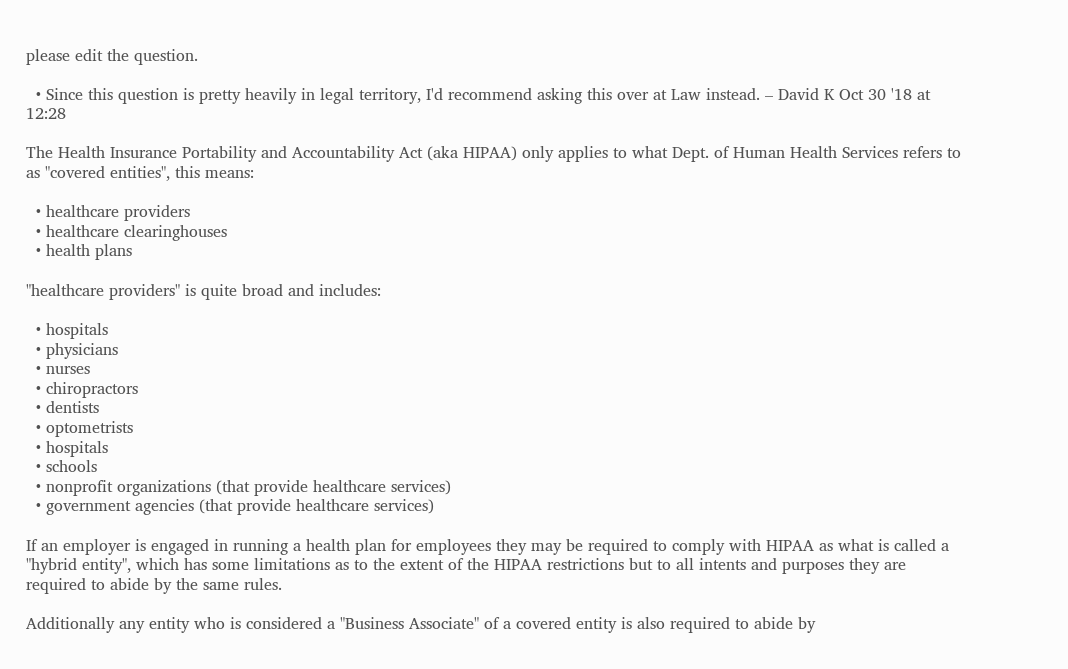please edit the question.

  • Since this question is pretty heavily in legal territory, I'd recommend asking this over at Law instead. – David K Oct 30 '18 at 12:28

The Health Insurance Portability and Accountability Act (aka HIPAA) only applies to what Dept. of Human Health Services refers to as "covered entities", this means:

  • healthcare providers
  • healthcare clearinghouses
  • health plans

"healthcare providers" is quite broad and includes:

  • hospitals
  • physicians
  • nurses
  • chiropractors
  • dentists
  • optometrists
  • hospitals
  • schools
  • nonprofit organizations (that provide healthcare services)
  • government agencies (that provide healthcare services)

If an employer is engaged in running a health plan for employees they may be required to comply with HIPAA as what is called a "hybrid entity", which has some limitations as to the extent of the HIPAA restrictions but to all intents and purposes they are required to abide by the same rules.

Additionally any entity who is considered a "Business Associate" of a covered entity is also required to abide by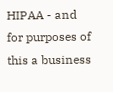HIPAA - and for purposes of this a business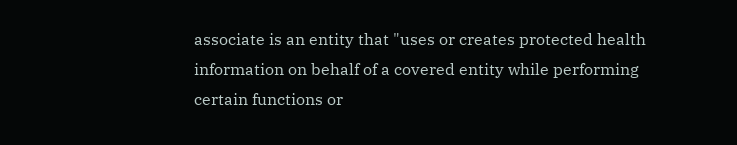associate is an entity that "uses or creates protected health information on behalf of a covered entity while performing certain functions or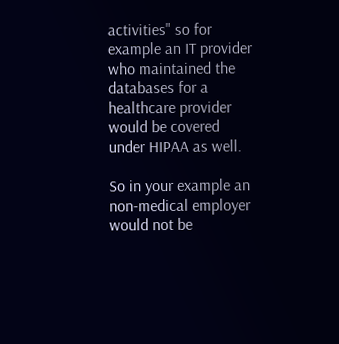activities" so for example an IT provider who maintained the databases for a healthcare provider would be covered under HIPAA as well.

So in your example an non-medical employer would not be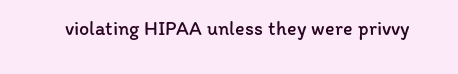violating HIPAA unless they were privvy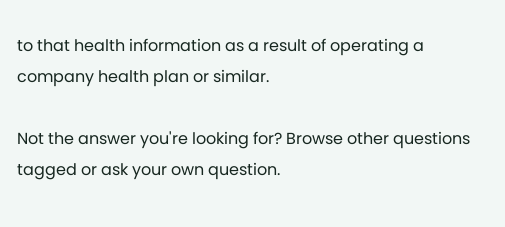to that health information as a result of operating a company health plan or similar.

Not the answer you're looking for? Browse other questions tagged or ask your own question.